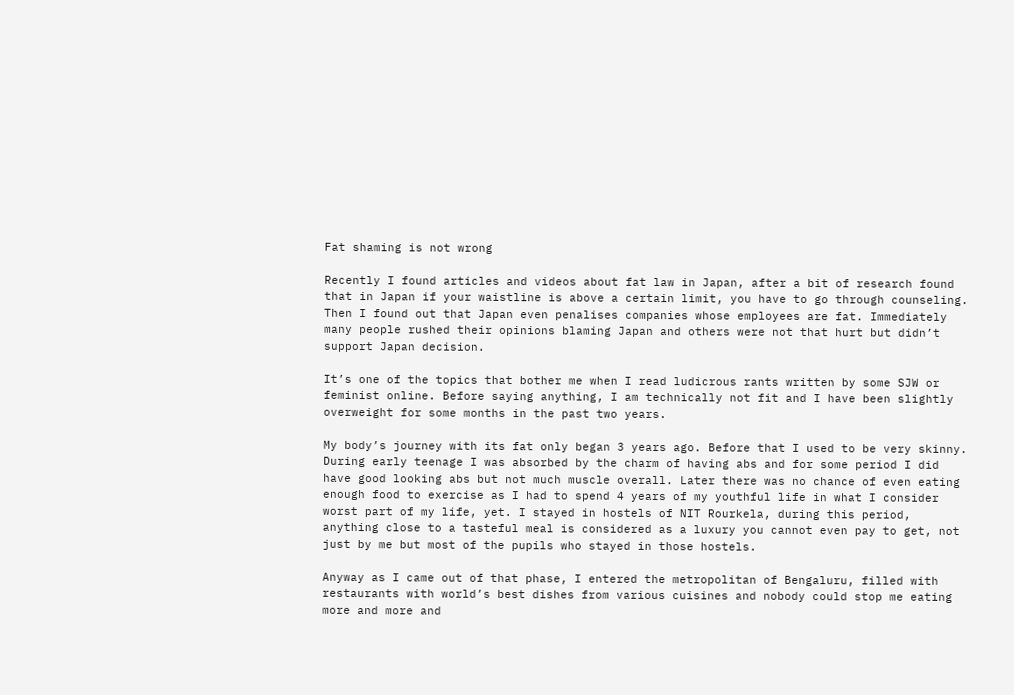Fat shaming is not wrong

Recently I found articles and videos about fat law in Japan, after a bit of research found that in Japan if your waistline is above a certain limit, you have to go through counseling. Then I found out that Japan even penalises companies whose employees are fat. Immediately many people rushed their opinions blaming Japan and others were not that hurt but didn’t support Japan decision.

It’s one of the topics that bother me when I read ludicrous rants written by some SJW or feminist online. Before saying anything, I am technically not fit and I have been slightly overweight for some months in the past two years.

My body’s journey with its fat only began 3 years ago. Before that I used to be very skinny. During early teenage I was absorbed by the charm of having abs and for some period I did have good looking abs but not much muscle overall. Later there was no chance of even eating enough food to exercise as I had to spend 4 years of my youthful life in what I consider worst part of my life, yet. I stayed in hostels of NIT Rourkela, during this period, anything close to a tasteful meal is considered as a luxury you cannot even pay to get, not just by me but most of the pupils who stayed in those hostels.

Anyway as I came out of that phase, I entered the metropolitan of Bengaluru, filled with restaurants with world’s best dishes from various cuisines and nobody could stop me eating more and more and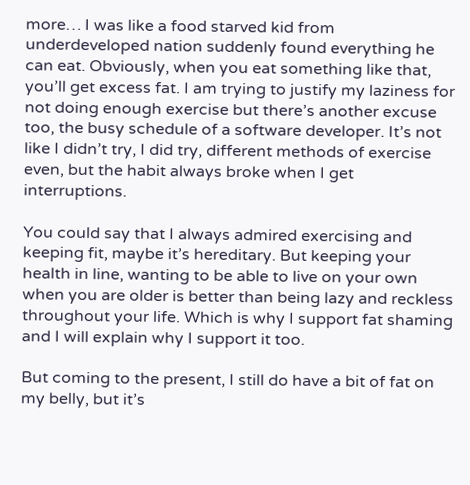more… I was like a food starved kid from underdeveloped nation suddenly found everything he can eat. Obviously, when you eat something like that, you’ll get excess fat. I am trying to justify my laziness for not doing enough exercise but there’s another excuse too, the busy schedule of a software developer. It’s not like I didn’t try, I did try, different methods of exercise even, but the habit always broke when I get interruptions.

You could say that I always admired exercising and keeping fit, maybe it’s hereditary. But keeping your health in line, wanting to be able to live on your own when you are older is better than being lazy and reckless throughout your life. Which is why I support fat shaming and I will explain why I support it too.

But coming to the present, I still do have a bit of fat on my belly, but it’s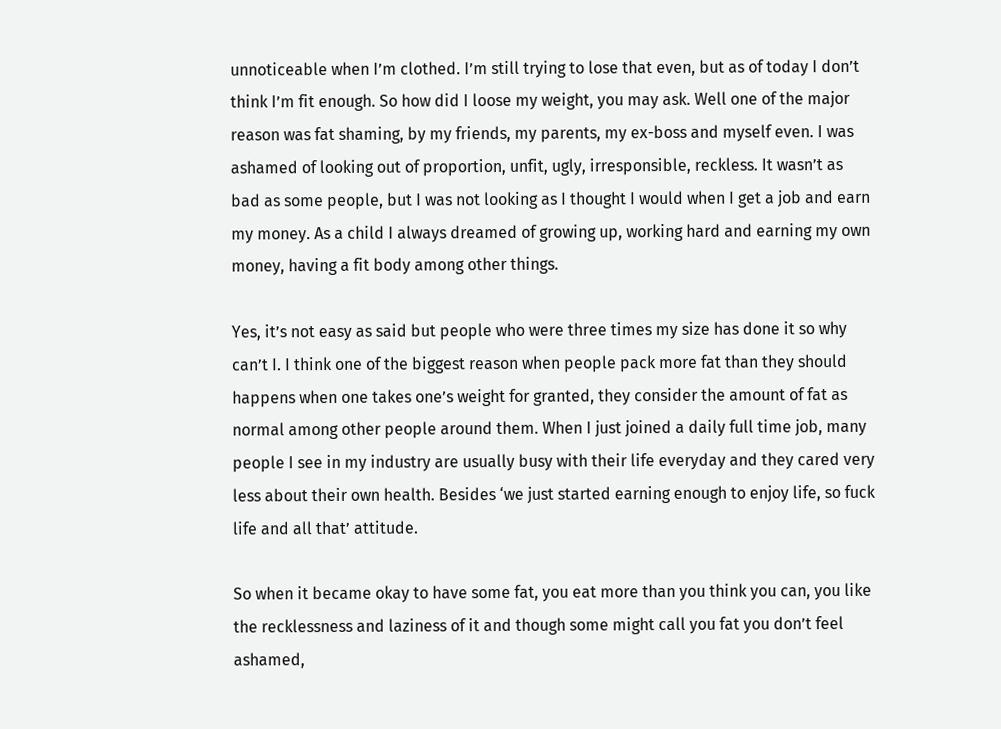unnoticeable when I’m clothed. I’m still trying to lose that even, but as of today I don’t think I’m fit enough. So how did I loose my weight, you may ask. Well one of the major reason was fat shaming, by my friends, my parents, my ex-boss and myself even. I was ashamed of looking out of proportion, unfit, ugly, irresponsible, reckless. It wasn’t as bad as some people, but I was not looking as I thought I would when I get a job and earn my money. As a child I always dreamed of growing up, working hard and earning my own money, having a fit body among other things.

Yes, it’s not easy as said but people who were three times my size has done it so why can’t I. I think one of the biggest reason when people pack more fat than they should happens when one takes one’s weight for granted, they consider the amount of fat as normal among other people around them. When I just joined a daily full time job, many people I see in my industry are usually busy with their life everyday and they cared very less about their own health. Besides ‘we just started earning enough to enjoy life, so fuck life and all that’ attitude.

So when it became okay to have some fat, you eat more than you think you can, you like the recklessness and laziness of it and though some might call you fat you don’t feel ashamed,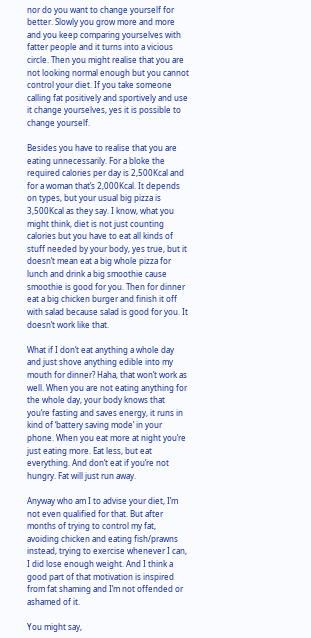nor do you want to change yourself for better. Slowly you grow more and more and you keep comparing yourselves with fatter people and it turns into a vicious circle. Then you might realise that you are not looking normal enough but you cannot control your diet. If you take someone calling fat positively and sportively and use it change yourselves, yes it is possible to change yourself.

Besides you have to realise that you are eating unnecessarily. For a bloke the required calories per day is 2,500Kcal and for a woman that’s 2,000Kcal. It depends on types, but your usual big pizza is 3,500Kcal as they say. I know, what you might think, diet is not just counting calories but you have to eat all kinds of stuff needed by your body, yes true, but it doesn’t mean eat a big whole pizza for lunch and drink a big smoothie cause smoothie is good for you. Then for dinner eat a big chicken burger and finish it off with salad because salad is good for you. It doesn’t work like that.

What if I don’t eat anything a whole day and just shove anything edible into my mouth for dinner? Haha, that won’t work as well. When you are not eating anything for the whole day, your body knows that you’re fasting and saves energy, it runs in kind of ‘battery saving mode’ in your phone. When you eat more at night you’re just eating more. Eat less, but eat everything. And don’t eat if you’re not hungry. Fat will just run away.

Anyway who am I to advise your diet, I’m not even qualified for that. But after months of trying to control my fat, avoiding chicken and eating fish/prawns instead, trying to exercise whenever I can, I did lose enough weight. And I think a good part of that motivation is inspired from fat shaming and I’m not offended or ashamed of it.

You might say,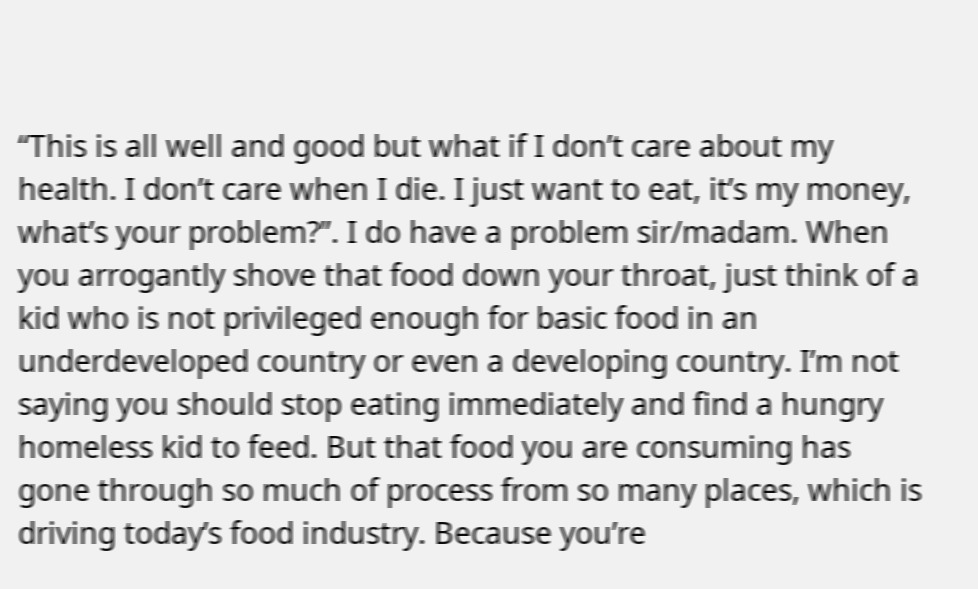“This is all well and good but what if I don’t care about my health. I don’t care when I die. I just want to eat, it’s my money, what’s your problem?”. I do have a problem sir/madam. When you arrogantly shove that food down your throat, just think of a kid who is not privileged enough for basic food in an underdeveloped country or even a developing country. I’m not saying you should stop eating immediately and find a hungry homeless kid to feed. But that food you are consuming has gone through so much of process from so many places, which is driving today’s food industry. Because you’re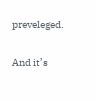preveleged.

And it’s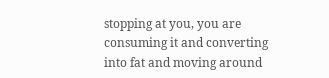stopping at you, you are consuming it and converting into fat and moving around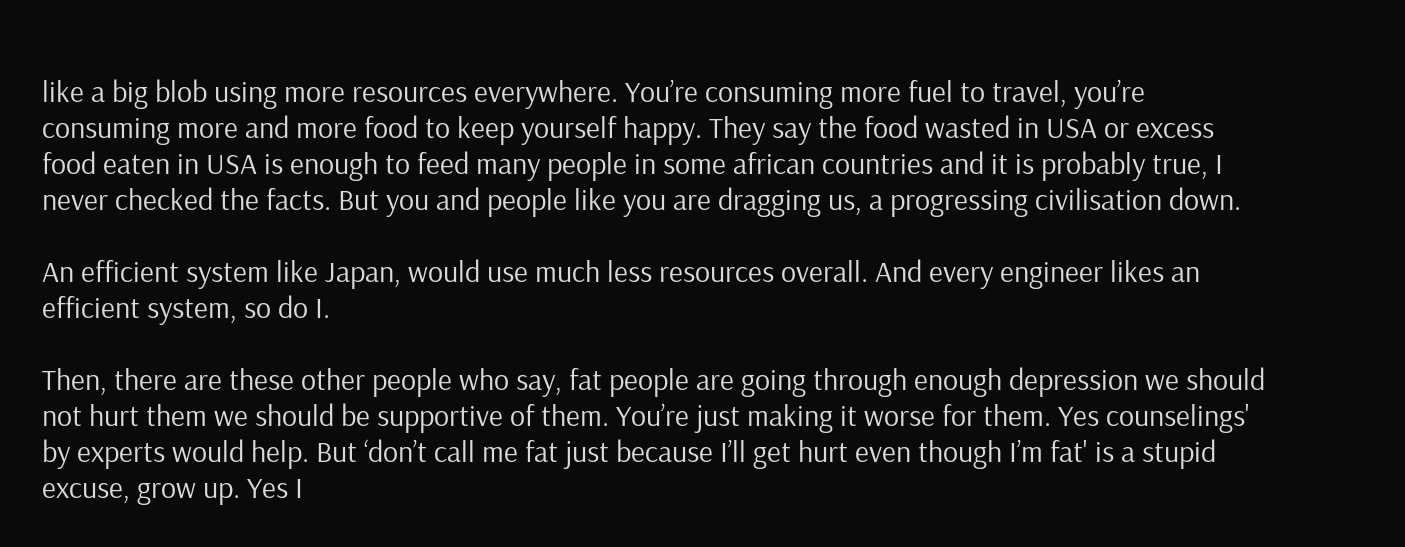like a big blob using more resources everywhere. You’re consuming more fuel to travel, you’re consuming more and more food to keep yourself happy. They say the food wasted in USA or excess food eaten in USA is enough to feed many people in some african countries and it is probably true, I never checked the facts. But you and people like you are dragging us, a progressing civilisation down.

An efficient system like Japan, would use much less resources overall. And every engineer likes an efficient system, so do I.

Then, there are these other people who say, fat people are going through enough depression we should not hurt them we should be supportive of them. You’re just making it worse for them. Yes counselings' by experts would help. But ‘don’t call me fat just because I’ll get hurt even though I’m fat' is a stupid excuse, grow up. Yes I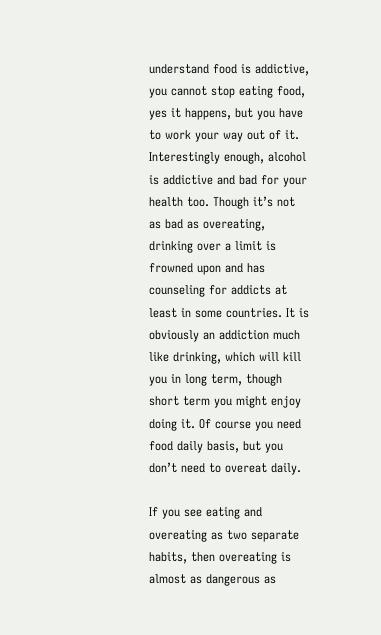understand food is addictive, you cannot stop eating food, yes it happens, but you have to work your way out of it. Interestingly enough, alcohol is addictive and bad for your health too. Though it’s not as bad as overeating, drinking over a limit is frowned upon and has counseling for addicts at least in some countries. It is obviously an addiction much like drinking, which will kill you in long term, though short term you might enjoy doing it. Of course you need food daily basis, but you don’t need to overeat daily.

If you see eating and overeating as two separate habits, then overeating is almost as dangerous as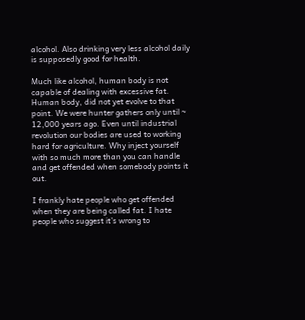alcohol. Also drinking very less alcohol daily is supposedly good for health.

Much like alcohol, human body is not capable of dealing with excessive fat. Human body, did not yet evolve to that point. We were hunter gathers only until ~ 12,000 years ago. Even until industrial revolution our bodies are used to working hard for agriculture. Why inject yourself with so much more than you can handle and get offended when somebody points it out.

I frankly hate people who get offended when they are being called fat. I hate people who suggest it’s wrong to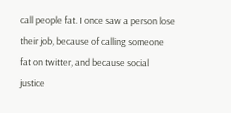call people fat. I once saw a person lose their job, because of calling someone fat on twitter, and because social justice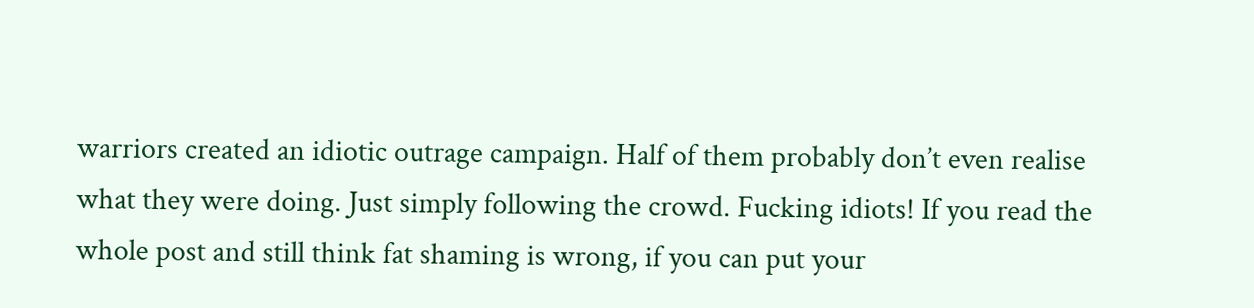warriors created an idiotic outrage campaign. Half of them probably don’t even realise what they were doing. Just simply following the crowd. Fucking idiots! If you read the whole post and still think fat shaming is wrong, if you can put your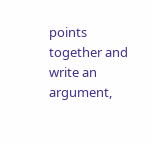points together and write an argument,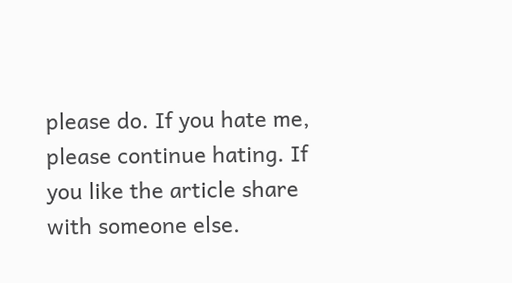please do. If you hate me, please continue hating. If you like the article share with someone else.